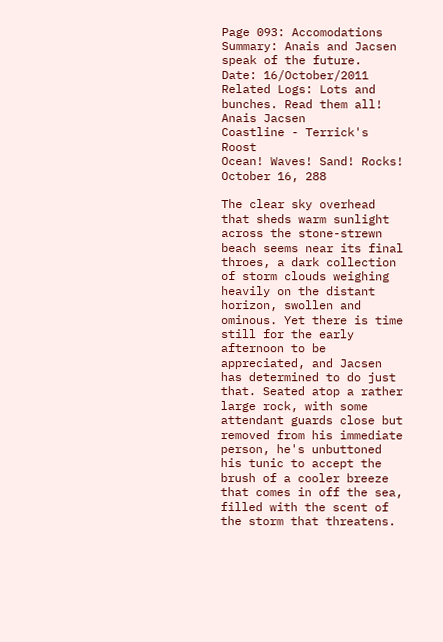Page 093: Accomodations
Summary: Anais and Jacsen speak of the future.
Date: 16/October/2011
Related Logs: Lots and bunches. Read them all!
Anais Jacsen
Coastline - Terrick's Roost
Ocean! Waves! Sand! Rocks!
October 16, 288

The clear sky overhead that sheds warm sunlight across the stone-strewn beach seems near its final throes, a dark collection of storm clouds weighing heavily on the distant horizon, swollen and ominous. Yet there is time still for the early afternoon to be appreciated, and Jacsen has determined to do just that. Seated atop a rather large rock, with some attendant guards close but removed from his immediate person, he's unbuttoned his tunic to accept the brush of a cooler breeze that comes in off the sea, filled with the scent of the storm that threatens.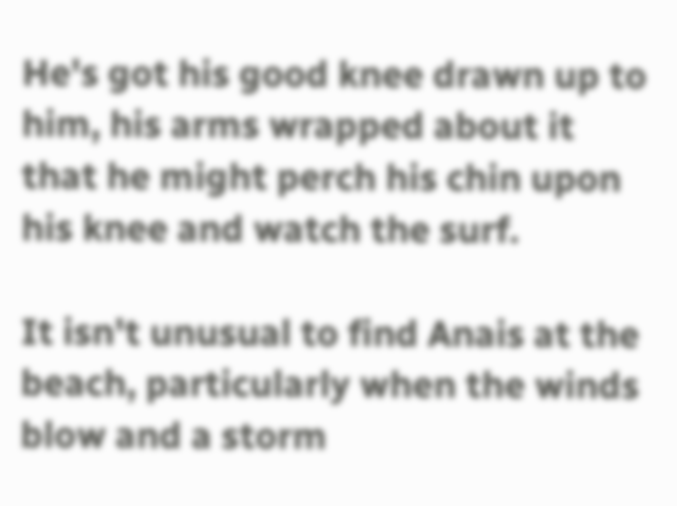He's got his good knee drawn up to him, his arms wrapped about it that he might perch his chin upon his knee and watch the surf.

It isn't unusual to find Anais at the beach, particularly when the winds blow and a storm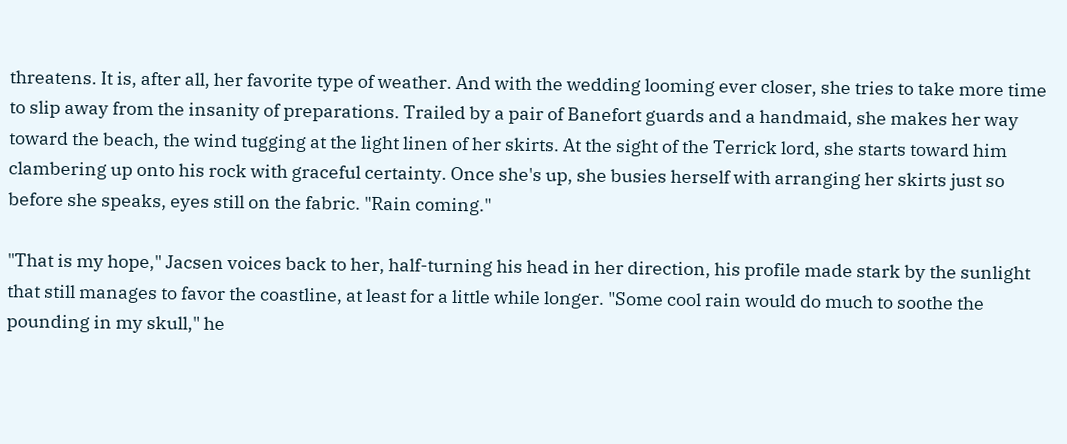threatens. It is, after all, her favorite type of weather. And with the wedding looming ever closer, she tries to take more time to slip away from the insanity of preparations. Trailed by a pair of Banefort guards and a handmaid, she makes her way toward the beach, the wind tugging at the light linen of her skirts. At the sight of the Terrick lord, she starts toward him clambering up onto his rock with graceful certainty. Once she's up, she busies herself with arranging her skirts just so before she speaks, eyes still on the fabric. "Rain coming."

"That is my hope," Jacsen voices back to her, half-turning his head in her direction, his profile made stark by the sunlight that still manages to favor the coastline, at least for a little while longer. "Some cool rain would do much to soothe the pounding in my skull," he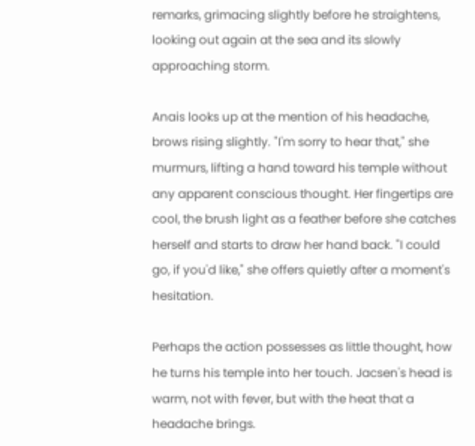remarks, grimacing slightly before he straightens, looking out again at the sea and its slowly approaching storm.

Anais looks up at the mention of his headache, brows rising slightly. "I'm sorry to hear that," she murmurs, lifting a hand toward his temple without any apparent conscious thought. Her fingertips are cool, the brush light as a feather before she catches herself and starts to draw her hand back. "I could go, if you'd like," she offers quietly after a moment's hesitation.

Perhaps the action possesses as little thought, how he turns his temple into her touch. Jacsen's head is warm, not with fever, but with the heat that a headache brings.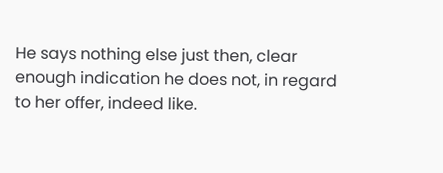He says nothing else just then, clear enough indication he does not, in regard to her offer, indeed like.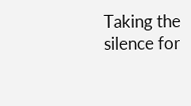Taking the silence for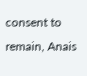consent to remain, Anais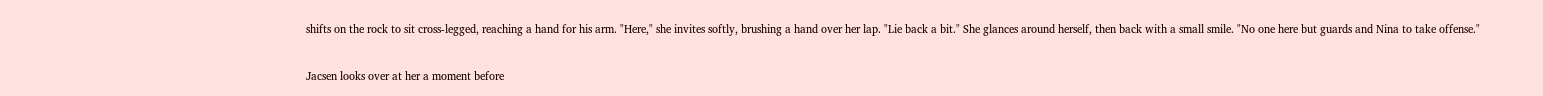shifts on the rock to sit cross-legged, reaching a hand for his arm. "Here," she invites softly, brushing a hand over her lap. "Lie back a bit." She glances around herself, then back with a small smile. "No one here but guards and Nina to take offense."

Jacsen looks over at her a moment before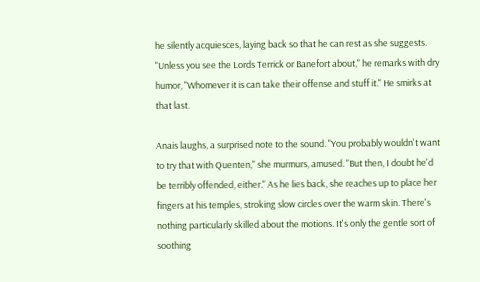he silently acquiesces, laying back so that he can rest as she suggests. "Unless you see the Lords Terrick or Banefort about," he remarks with dry humor, "Whomever it is can take their offense and stuff it." He smirks at that last.

Anais laughs, a surprised note to the sound. "You probably wouldn't want to try that with Quenten," she murmurs, amused. "But then, I doubt he'd be terribly offended, either." As he lies back, she reaches up to place her fingers at his temples, stroking slow circles over the warm skin. There's nothing particularly skilled about the motions. It's only the gentle sort of soothing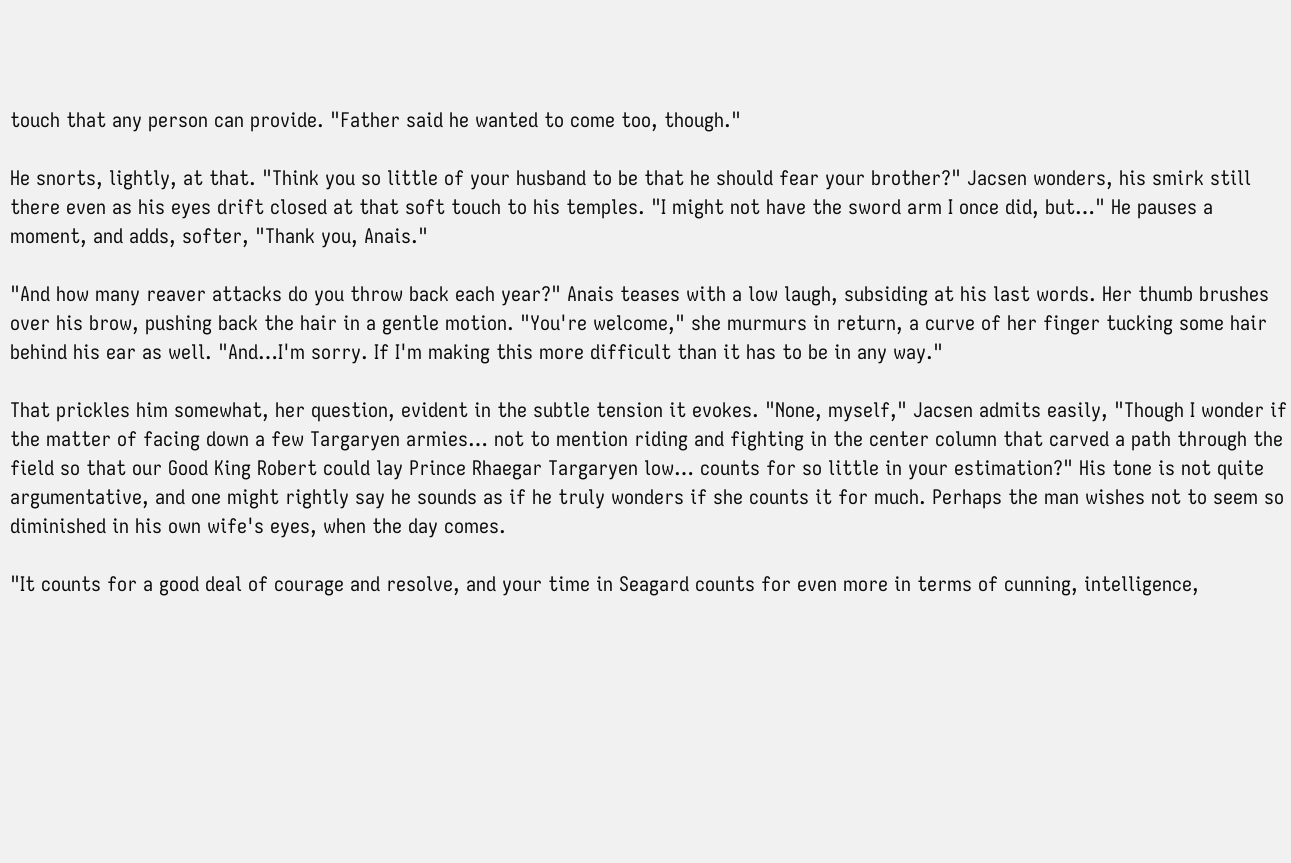touch that any person can provide. "Father said he wanted to come too, though."

He snorts, lightly, at that. "Think you so little of your husband to be that he should fear your brother?" Jacsen wonders, his smirk still there even as his eyes drift closed at that soft touch to his temples. "I might not have the sword arm I once did, but…" He pauses a moment, and adds, softer, "Thank you, Anais."

"And how many reaver attacks do you throw back each year?" Anais teases with a low laugh, subsiding at his last words. Her thumb brushes over his brow, pushing back the hair in a gentle motion. "You're welcome," she murmurs in return, a curve of her finger tucking some hair behind his ear as well. "And…I'm sorry. If I'm making this more difficult than it has to be in any way."

That prickles him somewhat, her question, evident in the subtle tension it evokes. "None, myself," Jacsen admits easily, "Though I wonder if the matter of facing down a few Targaryen armies… not to mention riding and fighting in the center column that carved a path through the field so that our Good King Robert could lay Prince Rhaegar Targaryen low… counts for so little in your estimation?" His tone is not quite argumentative, and one might rightly say he sounds as if he truly wonders if she counts it for much. Perhaps the man wishes not to seem so diminished in his own wife's eyes, when the day comes.

"It counts for a good deal of courage and resolve, and your time in Seagard counts for even more in terms of cunning, intelligence,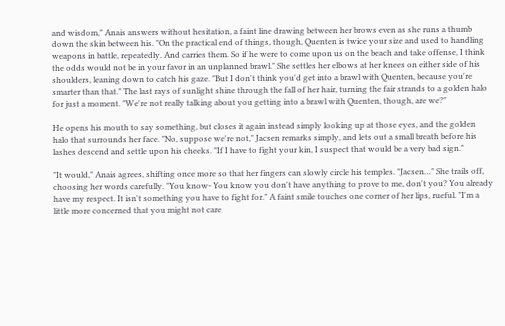and wisdom," Anais answers without hesitation, a faint line drawing between her brows even as she runs a thumb down the skin between his. "On the practical end of things, though, Quenten is twice your size and used to handling weapons in battle, repeatedly. And carries them. So if he were to come upon us on the beach and take offense, I think the odds would not be in your favor in an unplanned brawl." She settles her elbows at her knees on either side of his shoulders, leaning down to catch his gaze. "But I don't think you'd get into a brawl with Quenten, because you're smarter than that." The last rays of sunlight shine through the fall of her hair, turning the fair strands to a golden halo for just a moment. "We're not really talking about you getting into a brawl with Quenten, though, are we?"

He opens his mouth to say something, but closes it again instead simply looking up at those eyes, and the golden halo that surrounds her face. "No, suppose we're not," Jacsen remarks simply, and lets out a small breath before his lashes descend and settle upon his cheeks. "If I have to fight your kin, I suspect that would be a very bad sign."

"It would," Anais agrees, shifting once more so that her fingers can slowly circle his temples. "Jacsen…" She trails off, choosing her words carefully. "You know- You know you don't have anything to prove to me, don't you? You already have my respect. It isn't something you have to fight for." A faint smile touches one corner of her lips, rueful. "I'm a little more concerned that you might not care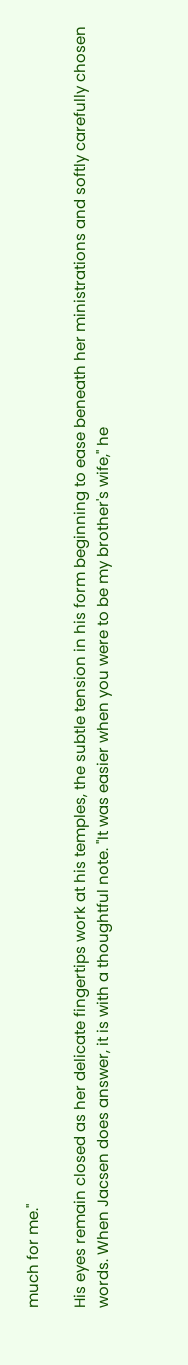much for me."

His eyes remain closed as her delicate fingertips work at his temples, the subtle tension in his form beginning to ease beneath her ministrations and softly carefully chosen words. When Jacsen does answer, it is with a thoughtful note. "It was easier when you were to be my brother's wife," he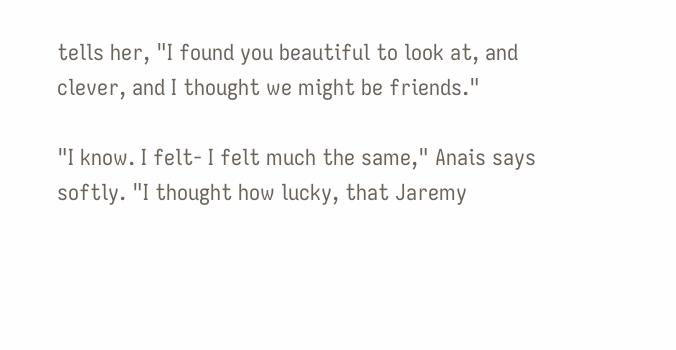tells her, "I found you beautiful to look at, and clever, and I thought we might be friends."

"I know. I felt- I felt much the same," Anais says softly. "I thought how lucky, that Jaremy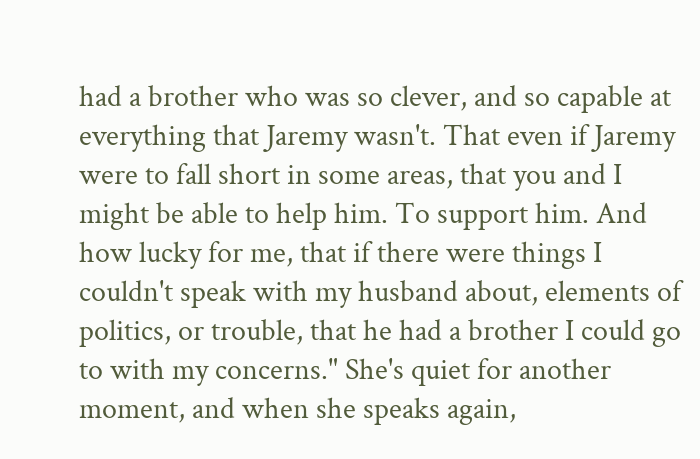had a brother who was so clever, and so capable at everything that Jaremy wasn't. That even if Jaremy were to fall short in some areas, that you and I might be able to help him. To support him. And how lucky for me, that if there were things I couldn't speak with my husband about, elements of politics, or trouble, that he had a brother I could go to with my concerns." She's quiet for another moment, and when she speaks again,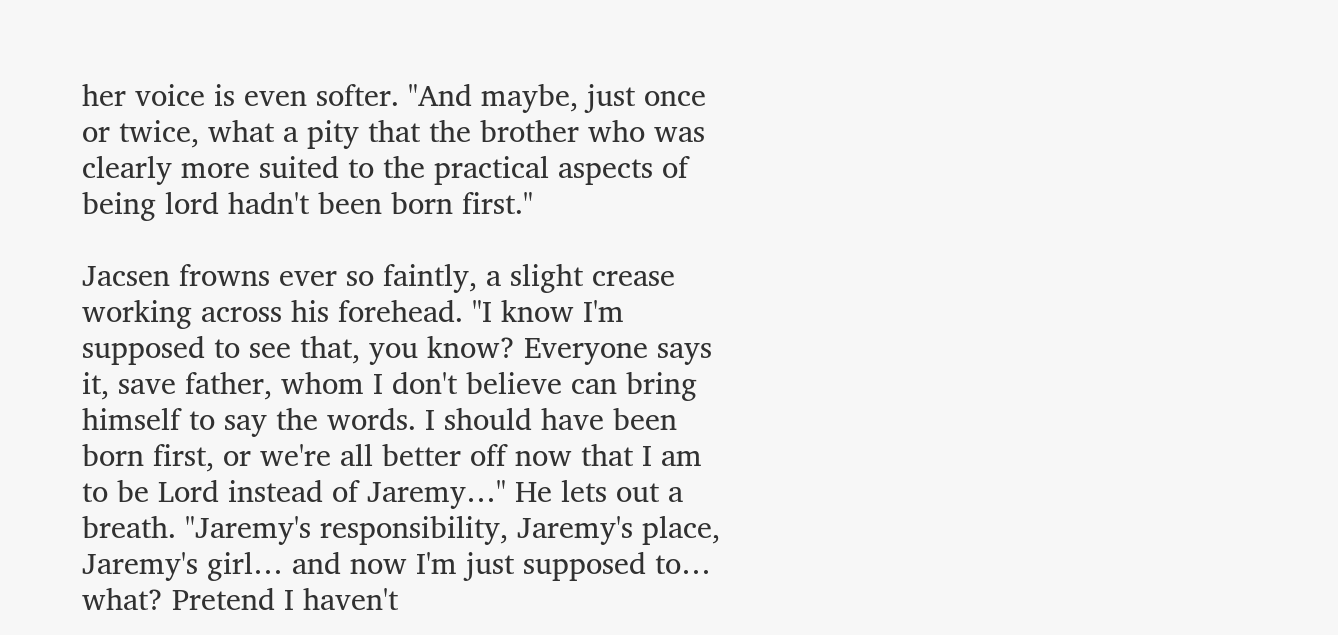her voice is even softer. "And maybe, just once or twice, what a pity that the brother who was clearly more suited to the practical aspects of being lord hadn't been born first."

Jacsen frowns ever so faintly, a slight crease working across his forehead. "I know I'm supposed to see that, you know? Everyone says it, save father, whom I don't believe can bring himself to say the words. I should have been born first, or we're all better off now that I am to be Lord instead of Jaremy…" He lets out a breath. "Jaremy's responsibility, Jaremy's place, Jaremy's girl… and now I'm just supposed to… what? Pretend I haven't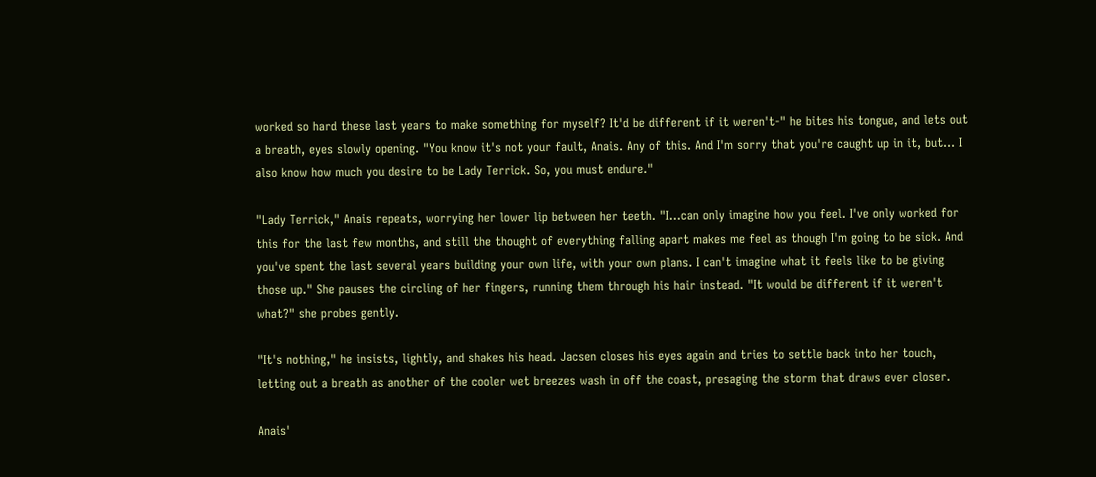worked so hard these last years to make something for myself? It'd be different if it weren't-" he bites his tongue, and lets out a breath, eyes slowly opening. "You know it's not your fault, Anais. Any of this. And I'm sorry that you're caught up in it, but… I also know how much you desire to be Lady Terrick. So, you must endure."

"Lady Terrick," Anais repeats, worrying her lower lip between her teeth. "I…can only imagine how you feel. I've only worked for this for the last few months, and still the thought of everything falling apart makes me feel as though I'm going to be sick. And you've spent the last several years building your own life, with your own plans. I can't imagine what it feels like to be giving those up." She pauses the circling of her fingers, running them through his hair instead. "It would be different if it weren't what?" she probes gently.

"It's nothing," he insists, lightly, and shakes his head. Jacsen closes his eyes again and tries to settle back into her touch, letting out a breath as another of the cooler wet breezes wash in off the coast, presaging the storm that draws ever closer.

Anais'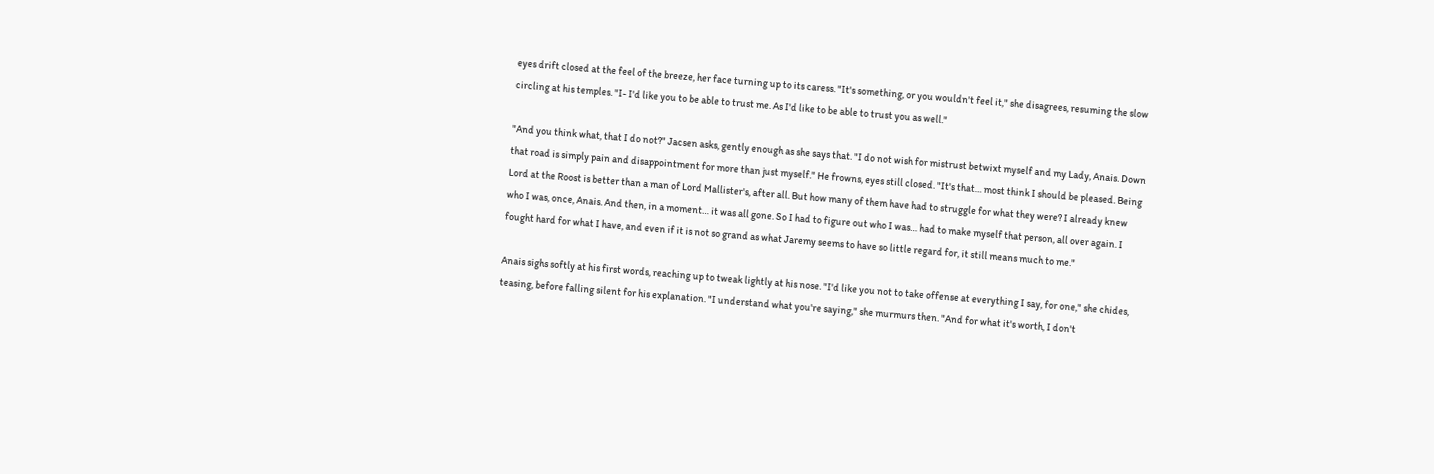eyes drift closed at the feel of the breeze, her face turning up to its caress. "It's something, or you wouldn't feel it," she disagrees, resuming the slow circling at his temples. "I- I'd like you to be able to trust me. As I'd like to be able to trust you as well."

"And you think what, that I do not?" Jacsen asks, gently enough as she says that. "I do not wish for mistrust betwixt myself and my Lady, Anais. Down that road is simply pain and disappointment for more than just myself." He frowns, eyes still closed. "It's that… most think I should be pleased. Being Lord at the Roost is better than a man of Lord Mallister's, after all. But how many of them have had to struggle for what they were? I already knew who I was, once, Anais. And then, in a moment… it was all gone. So I had to figure out who I was… had to make myself that person, all over again. I fought hard for what I have, and even if it is not so grand as what Jaremy seems to have so little regard for, it still means much to me."

Anais sighs softly at his first words, reaching up to tweak lightly at his nose. "I'd like you not to take offense at everything I say, for one," she chides, teasing, before falling silent for his explanation. "I understand what you're saying," she murmurs then. "And for what it's worth, I don't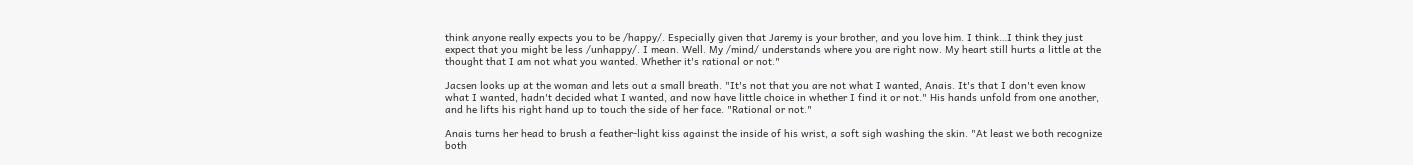think anyone really expects you to be /happy/. Especially given that Jaremy is your brother, and you love him. I think…I think they just expect that you might be less /unhappy/. I mean. Well. My /mind/ understands where you are right now. My heart still hurts a little at the thought that I am not what you wanted. Whether it's rational or not."

Jacsen looks up at the woman and lets out a small breath. "It's not that you are not what I wanted, Anais. It's that I don't even know what I wanted, hadn't decided what I wanted, and now have little choice in whether I find it or not." His hands unfold from one another, and he lifts his right hand up to touch the side of her face. "Rational or not."

Anais turns her head to brush a feather-light kiss against the inside of his wrist, a soft sigh washing the skin. "At least we both recognize both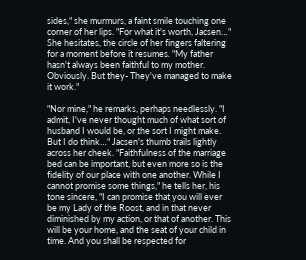sides," she murmurs, a faint smile touching one corner of her lips. "For what it's worth, Jacsen…" She hesitates, the circle of her fingers faltering for a moment before it resumes. "My father hasn't always been faithful to my mother. Obviously. But they- They've managed to make it work."

"Nor mine," he remarks, perhaps needlessly. "I admit, I've never thought much of what sort of husband I would be, or the sort I might make. But I do think…" Jacsen's thumb trails lightly across her cheek. "Faithfulness of the marriage bed can be important, but even more so is the fidelity of our place with one another. While I cannot promise some things," he tells her, his tone sincere, "I can promise that you will ever be my Lady of the Roost, and in that never diminished by my action, or that of another. This will be your home, and the seat of your child in time. And you shall be respected for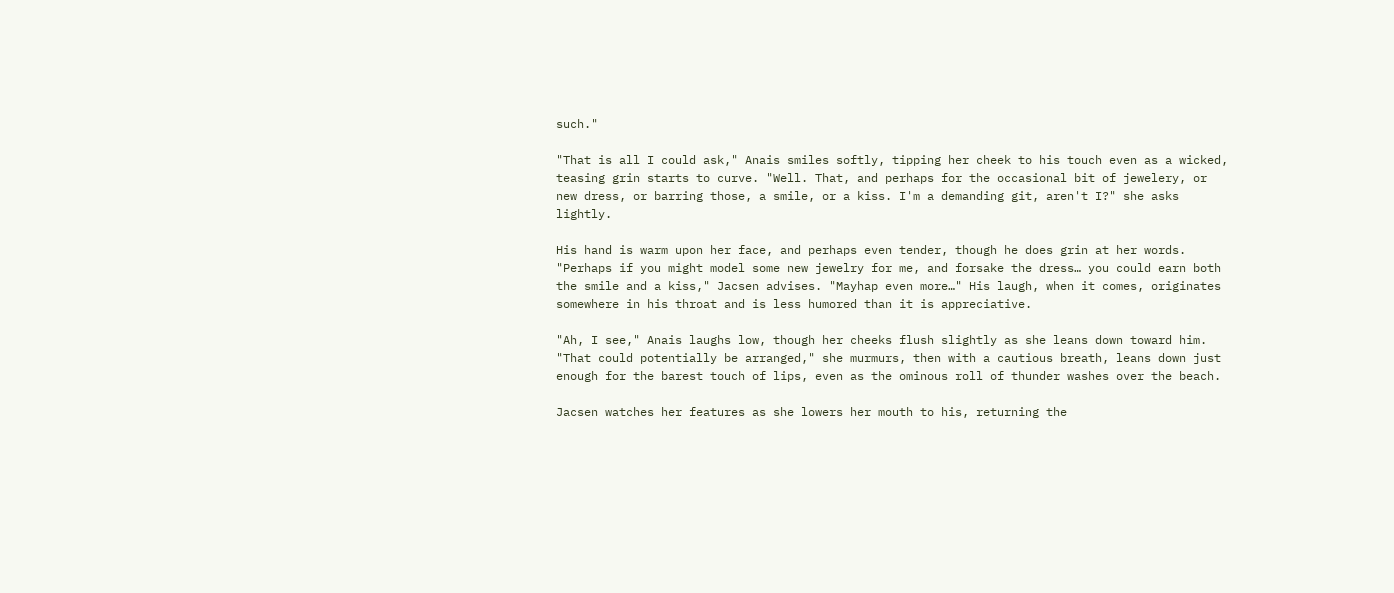such."

"That is all I could ask," Anais smiles softly, tipping her cheek to his touch even as a wicked, teasing grin starts to curve. "Well. That, and perhaps for the occasional bit of jewelery, or new dress, or barring those, a smile, or a kiss. I'm a demanding git, aren't I?" she asks lightly.

His hand is warm upon her face, and perhaps even tender, though he does grin at her words. "Perhaps if you might model some new jewelry for me, and forsake the dress… you could earn both the smile and a kiss," Jacsen advises. "Mayhap even more…" His laugh, when it comes, originates somewhere in his throat and is less humored than it is appreciative.

"Ah, I see," Anais laughs low, though her cheeks flush slightly as she leans down toward him. "That could potentially be arranged," she murmurs, then with a cautious breath, leans down just enough for the barest touch of lips, even as the ominous roll of thunder washes over the beach.

Jacsen watches her features as she lowers her mouth to his, returning the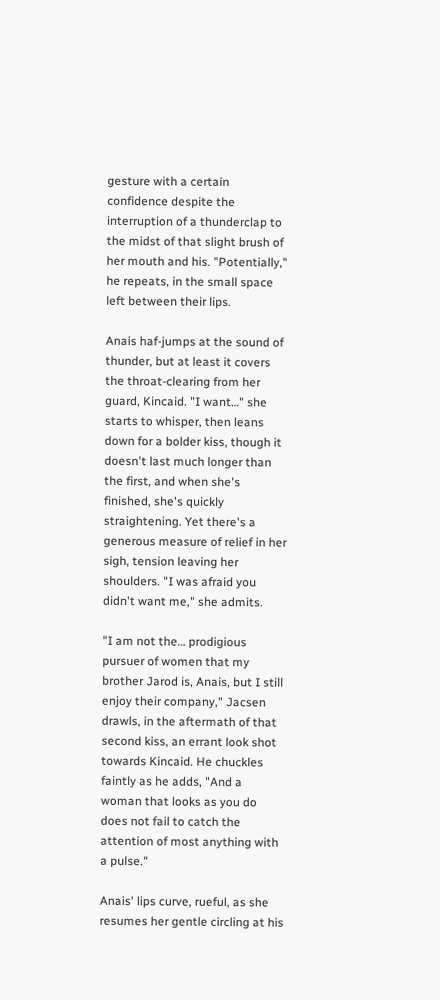gesture with a certain confidence despite the interruption of a thunderclap to the midst of that slight brush of her mouth and his. "Potentially," he repeats, in the small space left between their lips.

Anais haf-jumps at the sound of thunder, but at least it covers the throat-clearing from her guard, Kincaid. "I want…" she starts to whisper, then leans down for a bolder kiss, though it doesn't last much longer than the first, and when she's finished, she's quickly straightening. Yet there's a generous measure of relief in her sigh, tension leaving her shoulders. "I was afraid you didn't want me," she admits.

"I am not the… prodigious pursuer of women that my brother Jarod is, Anais, but I still enjoy their company," Jacsen drawls, in the aftermath of that second kiss, an errant look shot towards Kincaid. He chuckles faintly as he adds, "And a woman that looks as you do does not fail to catch the attention of most anything with a pulse."

Anais' lips curve, rueful, as she resumes her gentle circling at his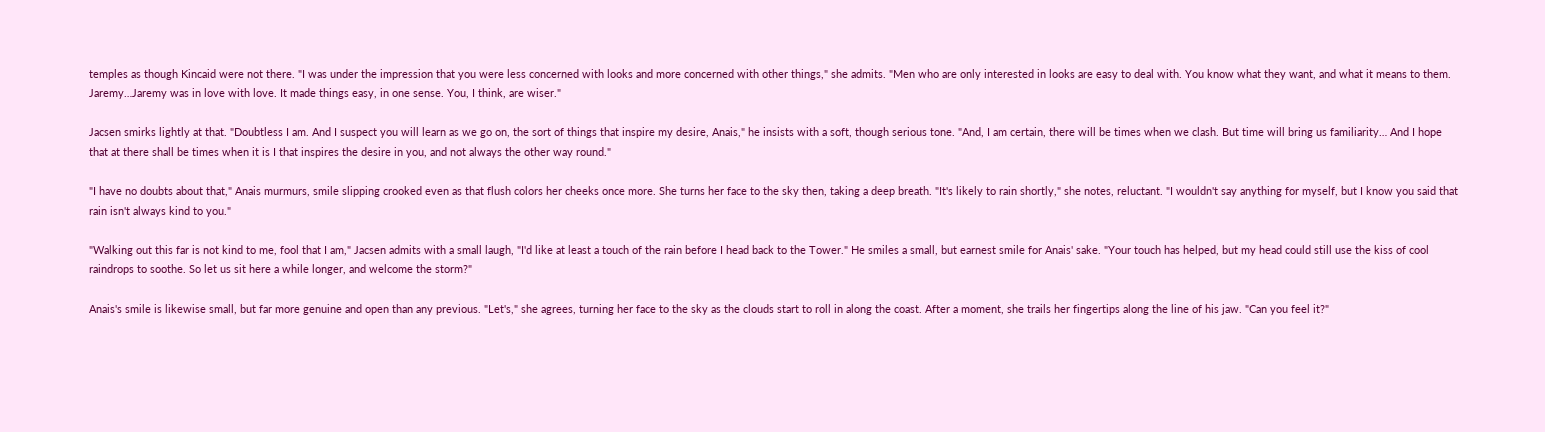temples as though Kincaid were not there. "I was under the impression that you were less concerned with looks and more concerned with other things," she admits. "Men who are only interested in looks are easy to deal with. You know what they want, and what it means to them. Jaremy…Jaremy was in love with love. It made things easy, in one sense. You, I think, are wiser."

Jacsen smirks lightly at that. "Doubtless I am. And I suspect you will learn as we go on, the sort of things that inspire my desire, Anais," he insists with a soft, though serious tone. "And, I am certain, there will be times when we clash. But time will bring us familiarity… And I hope that at there shall be times when it is I that inspires the desire in you, and not always the other way round."

"I have no doubts about that," Anais murmurs, smile slipping crooked even as that flush colors her cheeks once more. She turns her face to the sky then, taking a deep breath. "It's likely to rain shortly," she notes, reluctant. "I wouldn't say anything for myself, but I know you said that rain isn't always kind to you."

"Walking out this far is not kind to me, fool that I am," Jacsen admits with a small laugh, "I'd like at least a touch of the rain before I head back to the Tower." He smiles a small, but earnest smile for Anais' sake. "Your touch has helped, but my head could still use the kiss of cool raindrops to soothe. So let us sit here a while longer, and welcome the storm?"

Anais's smile is likewise small, but far more genuine and open than any previous. "Let's," she agrees, turning her face to the sky as the clouds start to roll in along the coast. After a moment, she trails her fingertips along the line of his jaw. "Can you feel it?"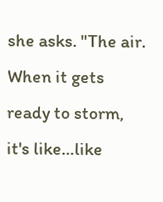she asks. "The air. When it gets ready to storm, it's like…like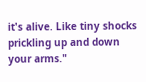it's alive. Like tiny shocks prickling up and down your arms."